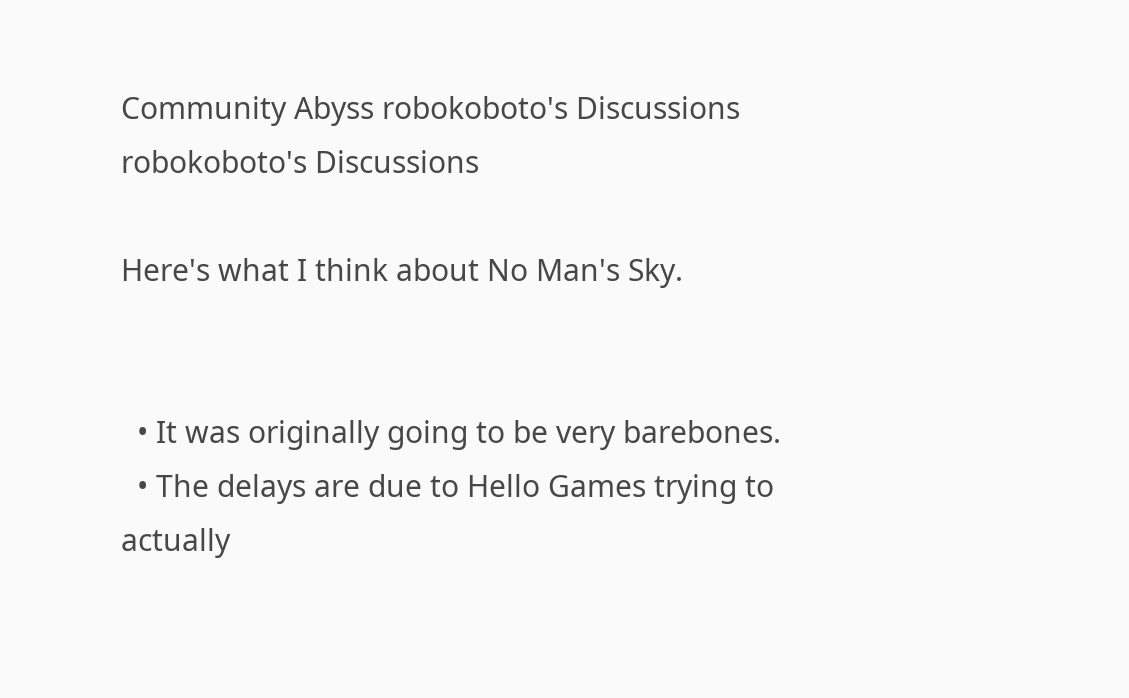Community Abyss robokoboto's Discussions
robokoboto's Discussions

Here's what I think about No Man's Sky.


  • It was originally going to be very barebones.
  • The delays are due to Hello Games trying to actually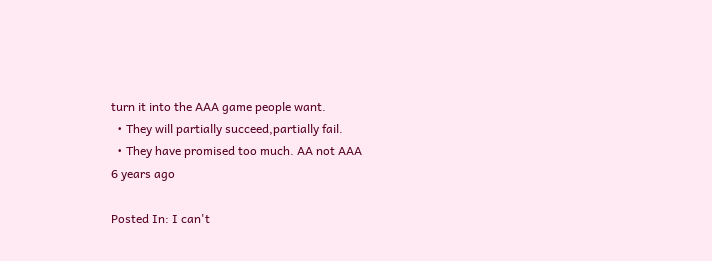turn it into the AAA game people want.
  • They will partially succeed,partially fail.
  • They have promised too much. AA not AAA
6 years ago

Posted In: I can't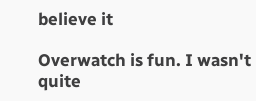believe it

Overwatch is fun. I wasn't quite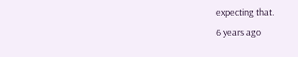expecting that.
6 years ago